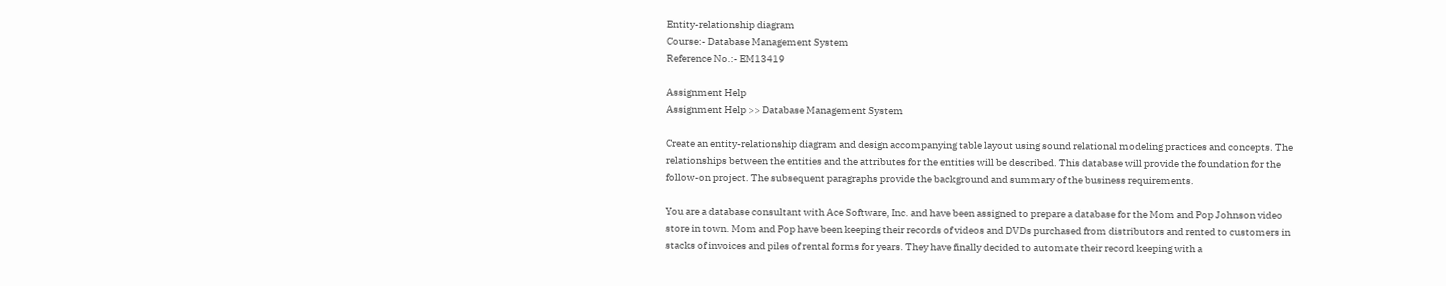Entity-relationship diagram
Course:- Database Management System
Reference No.:- EM13419

Assignment Help
Assignment Help >> Database Management System

Create an entity-relationship diagram and design accompanying table layout using sound relational modeling practices and concepts. The relationships between the entities and the attributes for the entities will be described. This database will provide the foundation for the follow-on project. The subsequent paragraphs provide the background and summary of the business requirements.

You are a database consultant with Ace Software, Inc. and have been assigned to prepare a database for the Mom and Pop Johnson video store in town. Mom and Pop have been keeping their records of videos and DVDs purchased from distributors and rented to customers in stacks of invoices and piles of rental forms for years. They have finally decided to automate their record keeping with a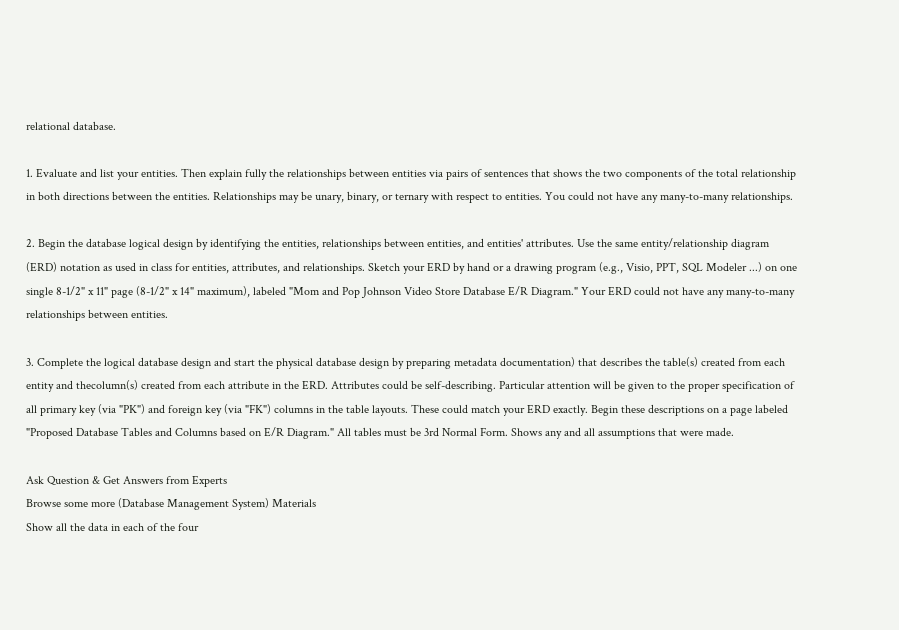relational database.

1. Evaluate and list your entities. Then explain fully the relationships between entities via pairs of sentences that shows the two components of the total relationship in both directions between the entities. Relationships may be unary, binary, or ternary with respect to entities. You could not have any many-to-many relationships.

2. Begin the database logical design by identifying the entities, relationships between entities, and entities' attributes. Use the same entity/relationship diagram (ERD) notation as used in class for entities, attributes, and relationships. Sketch your ERD by hand or a drawing program (e.g., Visio, PPT, SQL Modeler ...) on one single 8-1/2" x 11" page (8-1/2" x 14" maximum), labeled "Mom and Pop Johnson Video Store Database E/R Diagram." Your ERD could not have any many-to-many relationships between entities.

3. Complete the logical database design and start the physical database design by preparing metadata documentation) that describes the table(s) created from each entity and thecolumn(s) created from each attribute in the ERD. Attributes could be self-describing. Particular attention will be given to the proper specification of all primary key (via "PK") and foreign key (via "FK") columns in the table layouts. These could match your ERD exactly. Begin these descriptions on a page labeled "Proposed Database Tables and Columns based on E/R Diagram." All tables must be 3rd Normal Form. Shows any and all assumptions that were made.

Ask Question & Get Answers from Experts
Browse some more (Database Management System) Materials
Show all the data in each of the four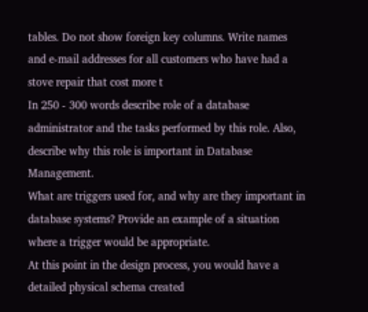tables. Do not show foreign key columns. Write names and e-mail addresses for all customers who have had a stove repair that cost more t
In 250 - 300 words describe role of a database administrator and the tasks performed by this role. Also, describe why this role is important in Database Management.
What are triggers used for, and why are they important in database systems? Provide an example of a situation where a trigger would be appropriate.
At this point in the design process, you would have a detailed physical schema created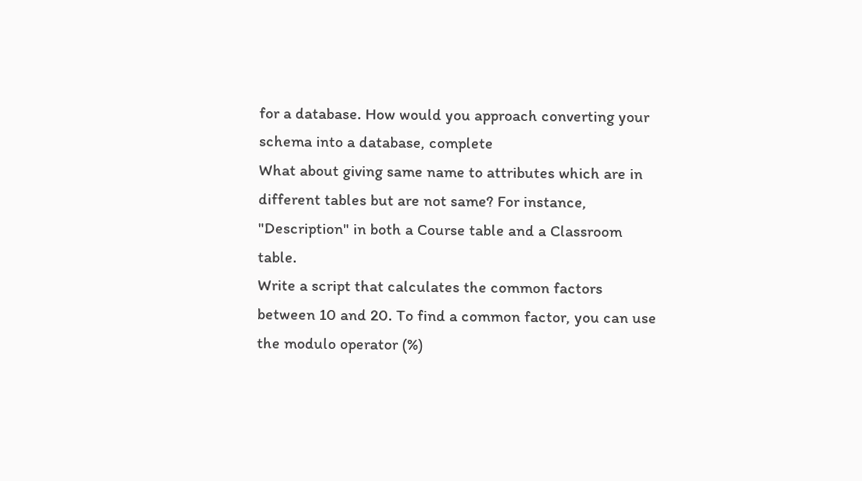for a database. How would you approach converting your schema into a database, complete
What about giving same name to attributes which are in different tables but are not same? For instance, "Description" in both a Course table and a Classroom table.
Write a script that calculates the common factors between 10 and 20. To find a common factor, you can use the modulo operator (%)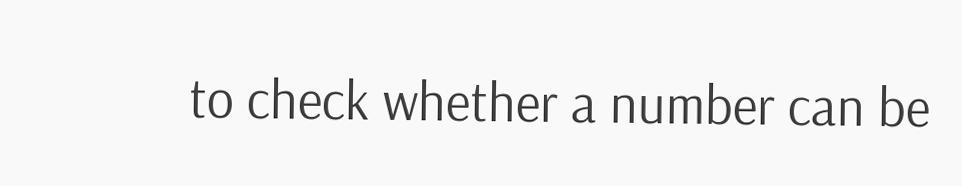to check whether a number can be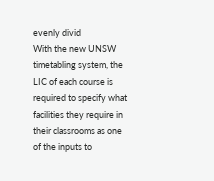evenly divid
With the new UNSW timetabling system, the LIC of each course is required to specify what facilities they require in their classrooms as one of the inputs to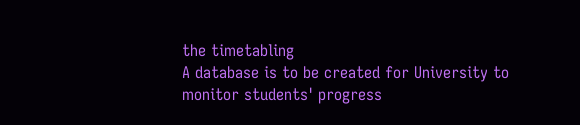the timetabling
A database is to be created for University to monitor students' progress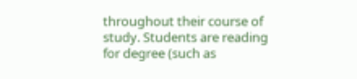throughout their course of study. Students are reading for degree (such as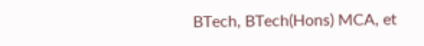BTech, BTech(Hons) MCA, et